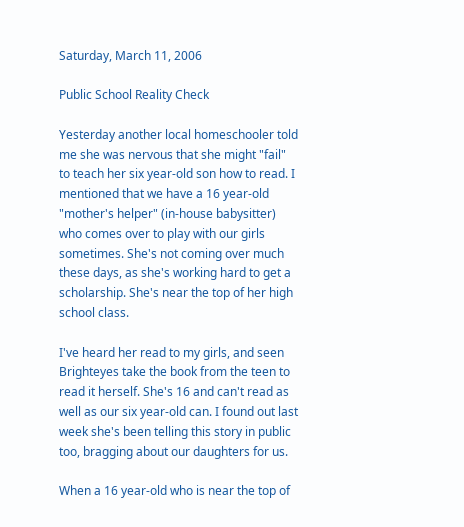Saturday, March 11, 2006

Public School Reality Check

Yesterday another local homeschooler told me she was nervous that she might "fail" to teach her six year-old son how to read. I mentioned that we have a 16 year-old "mother's helper" (in-house babysitter) who comes over to play with our girls sometimes. She's not coming over much these days, as she's working hard to get a scholarship. She's near the top of her high school class.

I've heard her read to my girls, and seen Brighteyes take the book from the teen to read it herself. She's 16 and can't read as well as our six year-old can. I found out last week she's been telling this story in public too, bragging about our daughters for us.

When a 16 year-old who is near the top of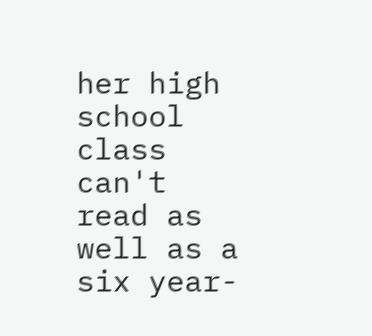her high school class can't read as well as a six year-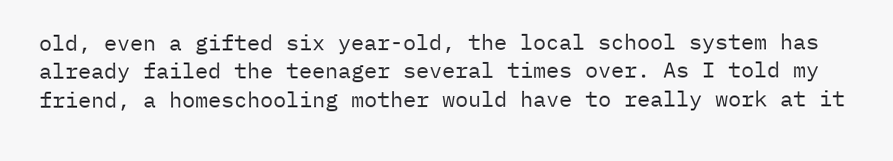old, even a gifted six year-old, the local school system has already failed the teenager several times over. As I told my friend, a homeschooling mother would have to really work at it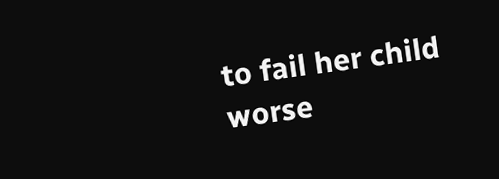to fail her child worse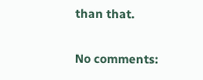than that.

No comments: